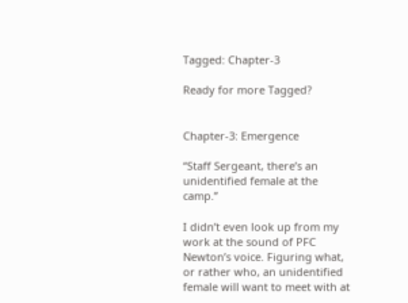Tagged: Chapter-3

Ready for more Tagged?


Chapter-3: Emergence

“Staff Sergeant, there’s an unidentified female at the camp.”

I didn’t even look up from my work at the sound of PFC Newton’s voice. Figuring what, or rather who, an unidentified female will want to meet with at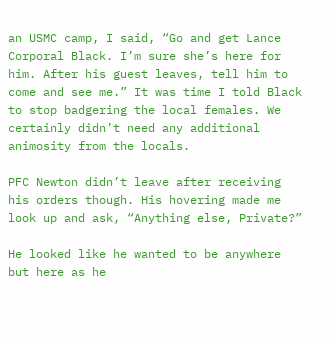an USMC camp, I said, “Go and get Lance Corporal Black. I’m sure she’s here for him. After his guest leaves, tell him to come and see me.” It was time I told Black to stop badgering the local females. We certainly didn’t need any additional animosity from the locals.

PFC Newton didn’t leave after receiving his orders though. His hovering made me look up and ask, “Anything else, Private?”

He looked like he wanted to be anywhere but here as he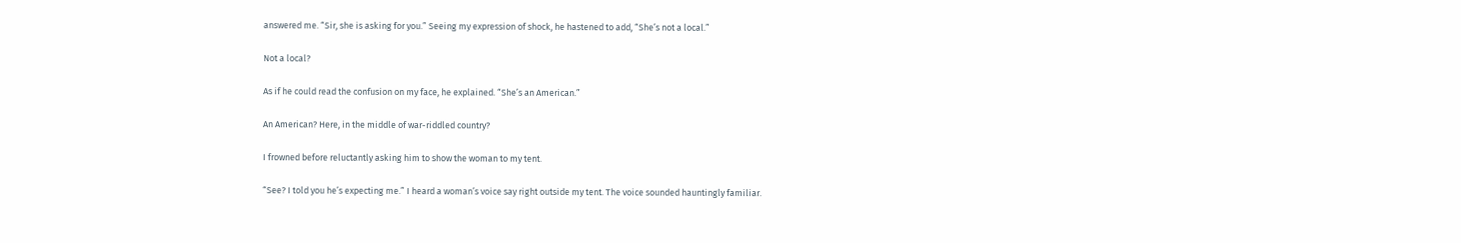answered me. “Sir, she is asking for you.” Seeing my expression of shock, he hastened to add, “She’s not a local.”

Not a local?

As if he could read the confusion on my face, he explained. “She’s an American.”

An American? Here, in the middle of war-riddled country?

I frowned before reluctantly asking him to show the woman to my tent.

“See? I told you he’s expecting me.” I heard a woman’s voice say right outside my tent. The voice sounded hauntingly familiar.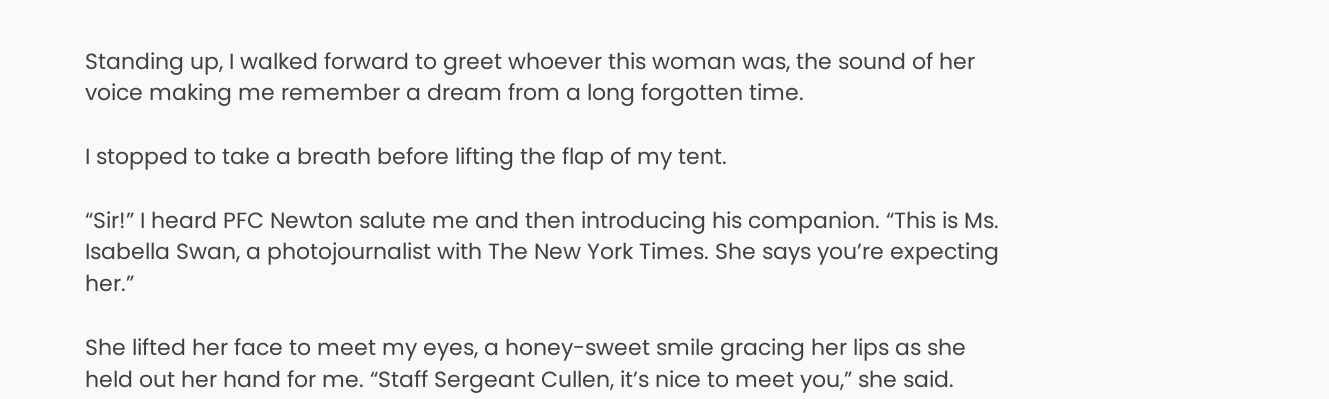Standing up, I walked forward to greet whoever this woman was, the sound of her voice making me remember a dream from a long forgotten time.

I stopped to take a breath before lifting the flap of my tent.

“Sir!” I heard PFC Newton salute me and then introducing his companion. “This is Ms. Isabella Swan, a photojournalist with The New York Times. She says you’re expecting her.”

She lifted her face to meet my eyes, a honey-sweet smile gracing her lips as she held out her hand for me. “Staff Sergeant Cullen, it’s nice to meet you,” she said.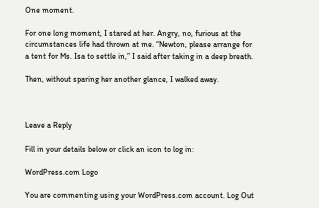One moment.

For one long moment, I stared at her. Angry, no, furious at the circumstances life had thrown at me. “Newton, please arrange for a tent for Ms. Isa to settle in,” I said after taking in a deep breath.

Then, without sparing her another glance, I walked away.



Leave a Reply

Fill in your details below or click an icon to log in:

WordPress.com Logo

You are commenting using your WordPress.com account. Log Out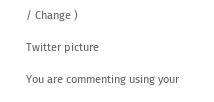/ Change )

Twitter picture

You are commenting using your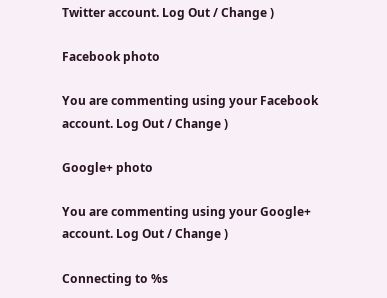Twitter account. Log Out / Change )

Facebook photo

You are commenting using your Facebook account. Log Out / Change )

Google+ photo

You are commenting using your Google+ account. Log Out / Change )

Connecting to %s